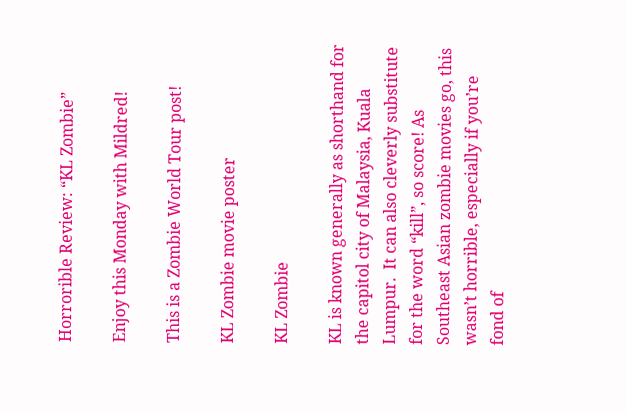Horrorible Review: “KL Zombie”

Enjoy this Monday with Mildred!

This is a Zombie World Tour post!

KL Zombie movie poster

KL Zombie

KL is known generally as shorthand for the capitol city of Malaysia, Kuala Lumpur.  It can also cleverly substitute for the word “kill”, so score! As Southeast Asian zombie movies go, this wasn’t horrible, especially if you’re fond of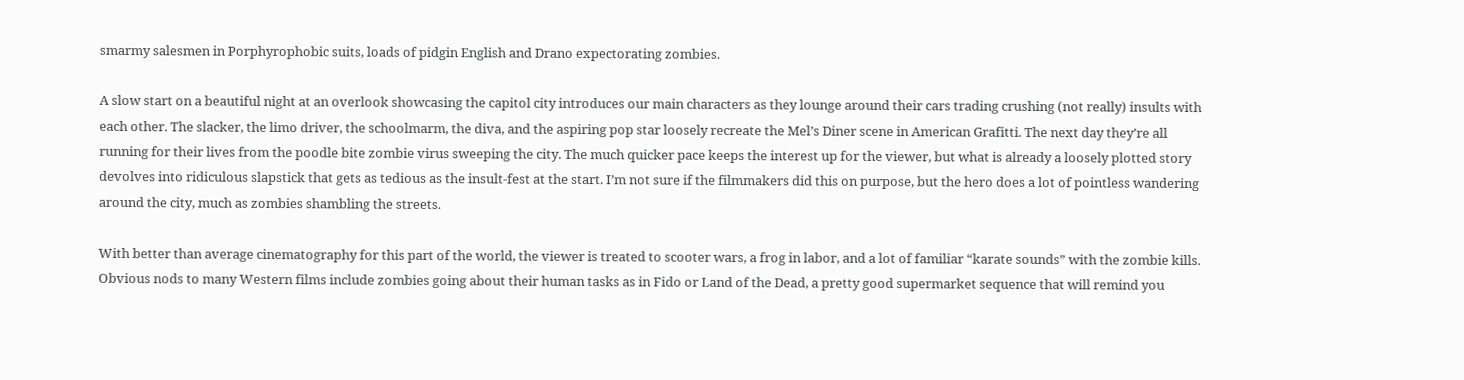smarmy salesmen in Porphyrophobic suits, loads of pidgin English and Drano expectorating zombies.

A slow start on a beautiful night at an overlook showcasing the capitol city introduces our main characters as they lounge around their cars trading crushing (not really) insults with each other. The slacker, the limo driver, the schoolmarm, the diva, and the aspiring pop star loosely recreate the Mel’s Diner scene in American Grafitti. The next day they’re all running for their lives from the poodle bite zombie virus sweeping the city. The much quicker pace keeps the interest up for the viewer, but what is already a loosely plotted story devolves into ridiculous slapstick that gets as tedious as the insult-fest at the start. I’m not sure if the filmmakers did this on purpose, but the hero does a lot of pointless wandering around the city, much as zombies shambling the streets.

With better than average cinematography for this part of the world, the viewer is treated to scooter wars, a frog in labor, and a lot of familiar “karate sounds” with the zombie kills. Obvious nods to many Western films include zombies going about their human tasks as in Fido or Land of the Dead, a pretty good supermarket sequence that will remind you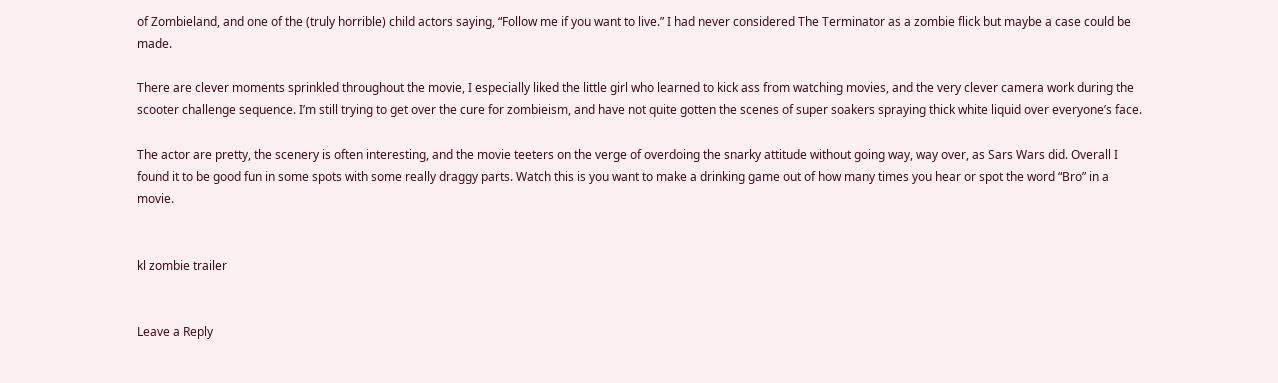of Zombieland, and one of the (truly horrible) child actors saying, “Follow me if you want to live.” I had never considered The Terminator as a zombie flick but maybe a case could be made.

There are clever moments sprinkled throughout the movie, I especially liked the little girl who learned to kick ass from watching movies, and the very clever camera work during the scooter challenge sequence. I’m still trying to get over the cure for zombieism, and have not quite gotten the scenes of super soakers spraying thick white liquid over everyone’s face.

The actor are pretty, the scenery is often interesting, and the movie teeters on the verge of overdoing the snarky attitude without going way, way over, as Sars Wars did. Overall I found it to be good fun in some spots with some really draggy parts. Watch this is you want to make a drinking game out of how many times you hear or spot the word “Bro” in a movie.


kl zombie trailer


Leave a Reply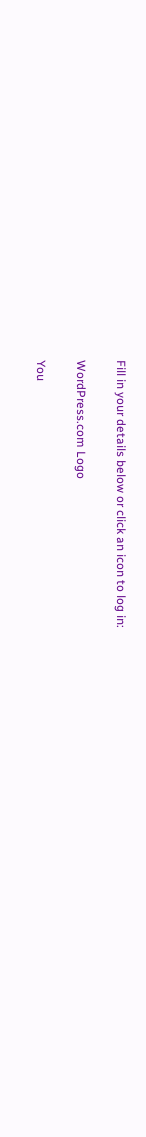Fill in your details below or click an icon to log in:

WordPress.com Logo

You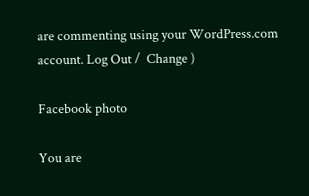are commenting using your WordPress.com account. Log Out /  Change )

Facebook photo

You are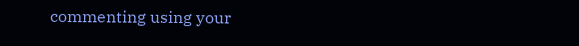commenting using your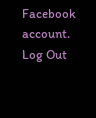Facebook account. Log Out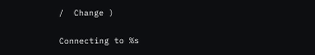/  Change )

Connecting to %s